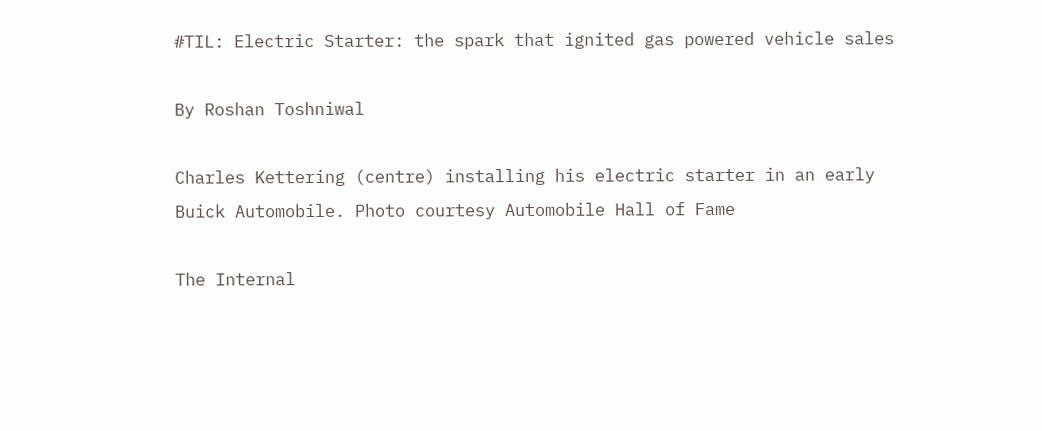#TIL: Electric Starter: the spark that ignited gas powered vehicle sales

By Roshan Toshniwal

Charles Kettering (centre) installing his electric starter in an early Buick Automobile. Photo courtesy Automobile Hall of Fame

The Internal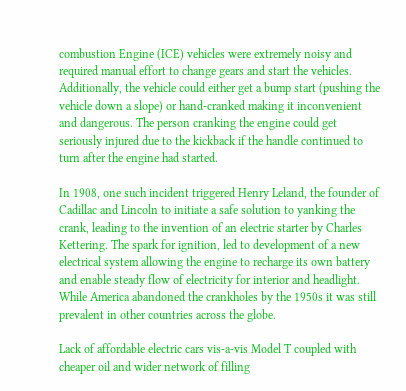combustion Engine (ICE) vehicles were extremely noisy and required manual effort to change gears and start the vehicles. Additionally, the vehicle could either get a bump start (pushing the vehicle down a slope) or hand-cranked making it inconvenient and dangerous. The person cranking the engine could get seriously injured due to the kickback if the handle continued to turn after the engine had started.

In 1908, one such incident triggered Henry Leland, the founder of Cadillac and Lincoln to initiate a safe solution to yanking the crank, leading to the invention of an electric starter by Charles Kettering. The spark for ignition, led to development of a new electrical system allowing the engine to recharge its own battery and enable steady flow of electricity for interior and headlight. While America abandoned the crankholes by the 1950s it was still prevalent in other countries across the globe.

Lack of affordable electric cars vis-a-vis Model T coupled with cheaper oil and wider network of filling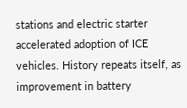stations and electric starter accelerated adoption of ICE vehicles. History repeats itself, as improvement in battery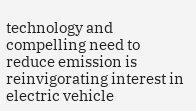technology and compelling need to reduce emission is reinvigorating interest in electric vehicle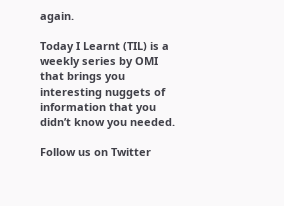again.

Today I Learnt (TIL) is a weekly series by OMI that brings you interesting nuggets of information that you didn’t know you needed.

Follow us on Twitter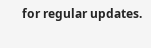for regular updates.